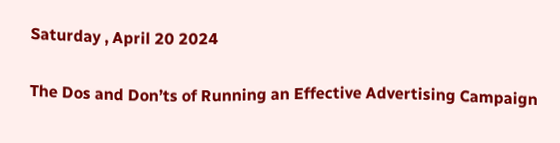Saturday , April 20 2024

The Dos and Don’ts of Running an Effective Advertising Campaign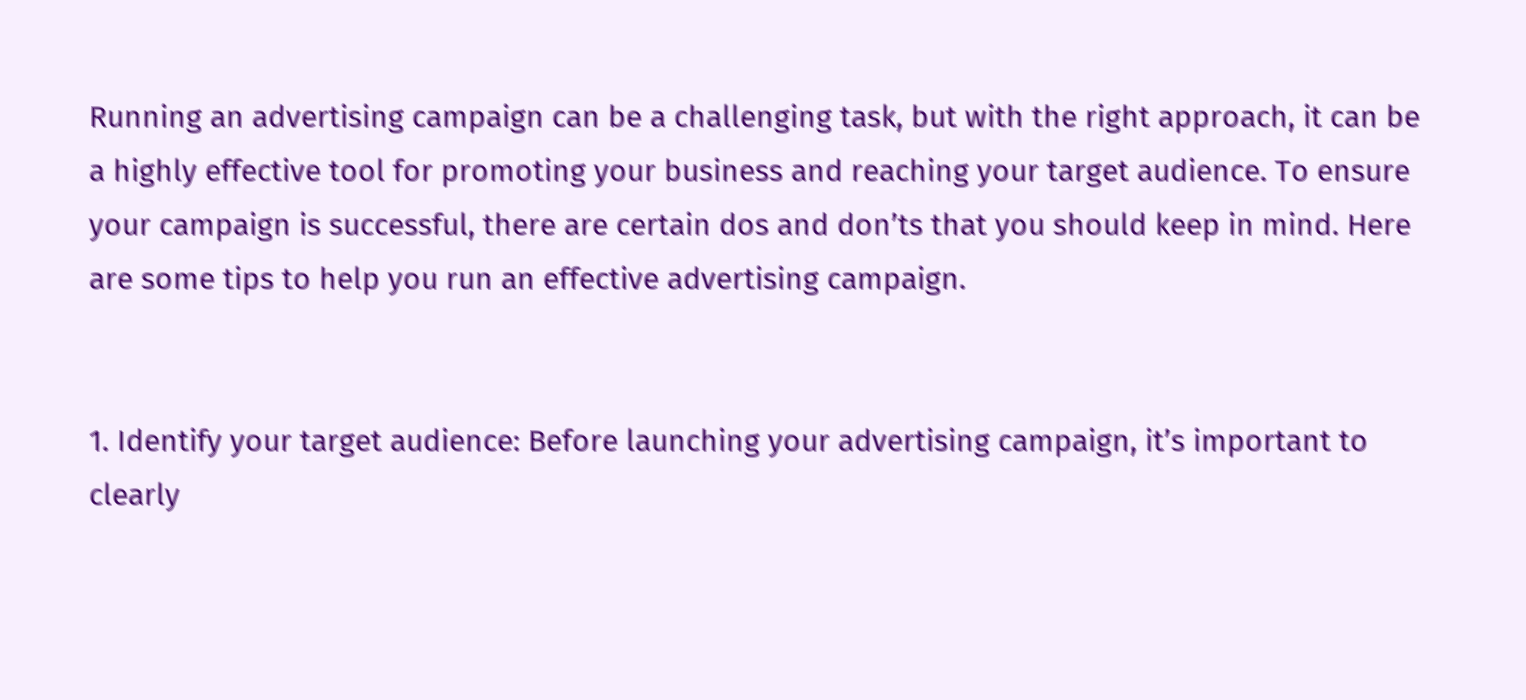Running an advertising campaign can be a challenging task, but with the right approach, it can be a highly effective tool for promoting your business and reaching your target audience. To ensure your campaign is successful, there are certain dos and don’ts that you should keep in mind. Here are some tips to help you run an effective advertising campaign.


1. Identify your target audience: Before launching your advertising campaign, it’s important to clearly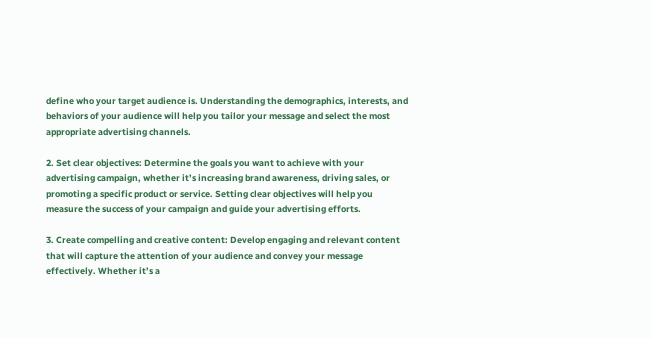define who your target audience is. Understanding the demographics, interests, and behaviors of your audience will help you tailor your message and select the most appropriate advertising channels.

2. Set clear objectives: Determine the goals you want to achieve with your advertising campaign, whether it’s increasing brand awareness, driving sales, or promoting a specific product or service. Setting clear objectives will help you measure the success of your campaign and guide your advertising efforts.

3. Create compelling and creative content: Develop engaging and relevant content that will capture the attention of your audience and convey your message effectively. Whether it’s a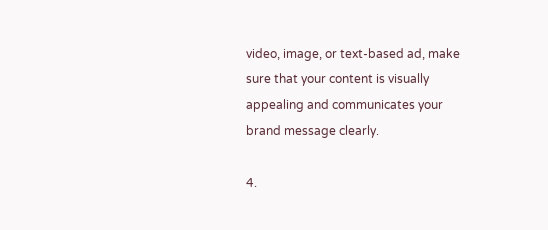video, image, or text-based ad, make sure that your content is visually appealing and communicates your brand message clearly.

4.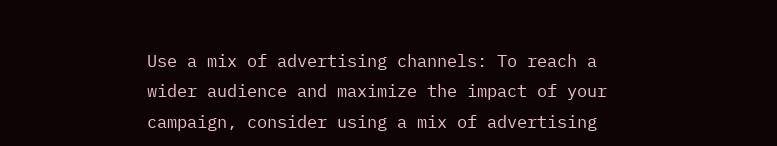Use a mix of advertising channels: To reach a wider audience and maximize the impact of your campaign, consider using a mix of advertising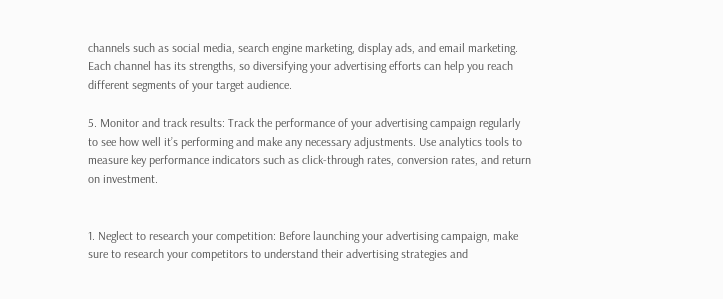channels such as social media, search engine marketing, display ads, and email marketing. Each channel has its strengths, so diversifying your advertising efforts can help you reach different segments of your target audience.

5. Monitor and track results: Track the performance of your advertising campaign regularly to see how well it’s performing and make any necessary adjustments. Use analytics tools to measure key performance indicators such as click-through rates, conversion rates, and return on investment.


1. Neglect to research your competition: Before launching your advertising campaign, make sure to research your competitors to understand their advertising strategies and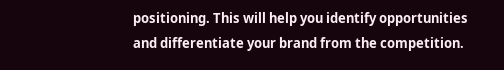positioning. This will help you identify opportunities and differentiate your brand from the competition.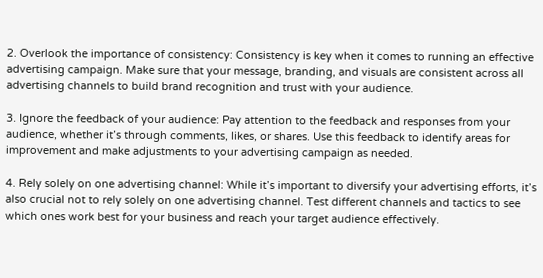2. Overlook the importance of consistency: Consistency is key when it comes to running an effective advertising campaign. Make sure that your message, branding, and visuals are consistent across all advertising channels to build brand recognition and trust with your audience.

3. Ignore the feedback of your audience: Pay attention to the feedback and responses from your audience, whether it’s through comments, likes, or shares. Use this feedback to identify areas for improvement and make adjustments to your advertising campaign as needed.

4. Rely solely on one advertising channel: While it’s important to diversify your advertising efforts, it’s also crucial not to rely solely on one advertising channel. Test different channels and tactics to see which ones work best for your business and reach your target audience effectively.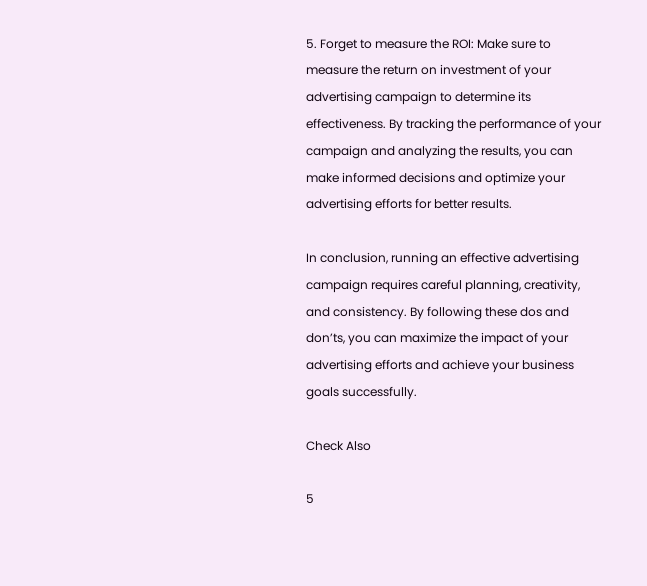5. Forget to measure the ROI: Make sure to measure the return on investment of your advertising campaign to determine its effectiveness. By tracking the performance of your campaign and analyzing the results, you can make informed decisions and optimize your advertising efforts for better results.

In conclusion, running an effective advertising campaign requires careful planning, creativity, and consistency. By following these dos and don’ts, you can maximize the impact of your advertising efforts and achieve your business goals successfully.

Check Also

5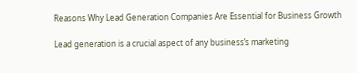Reasons Why Lead Generation Companies Are Essential for Business Growth

Lead generation is a crucial aspect of any business’s marketing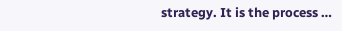strategy. It is the process …